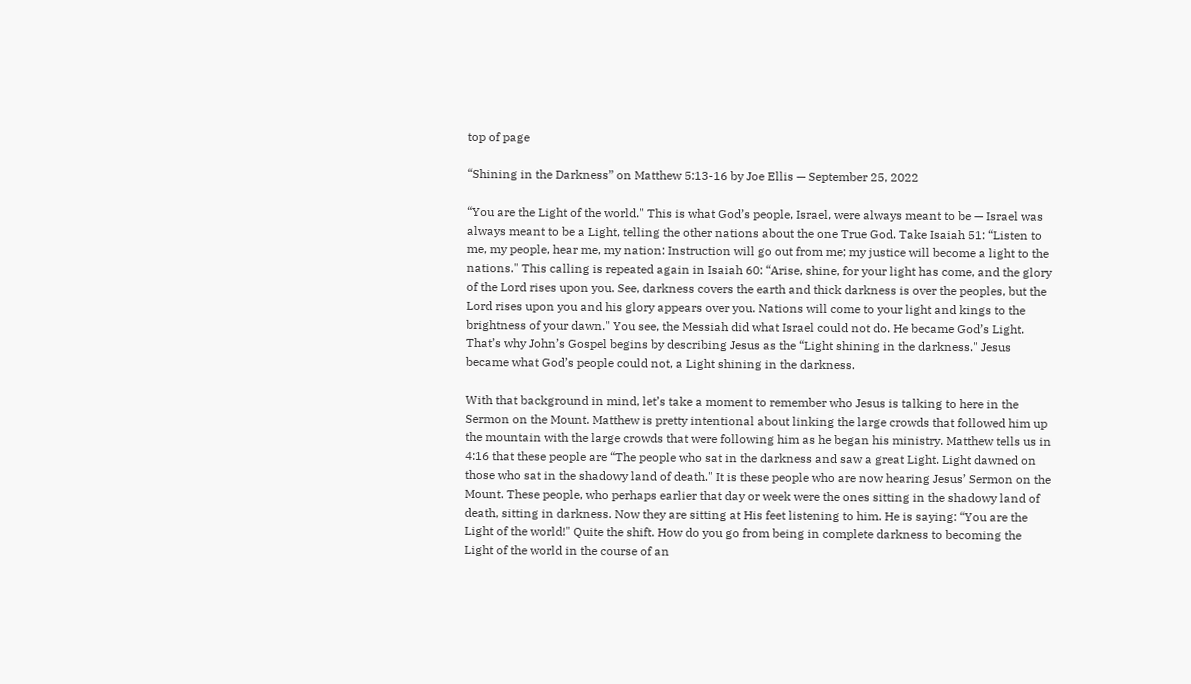top of page

“Shining in the Darkness” on Matthew 5:13-16 by Joe Ellis — September 25, 2022

“You are the Light of the world." This is what God’s people, Israel, were always meant to be — Israel was always meant to be a Light, telling the other nations about the one True God. Take Isaiah 51: “Listen to me, my people, hear me, my nation: Instruction will go out from me; my justice will become a light to the nations." This calling is repeated again in Isaiah 60: “Arise, shine, for your light has come, and the glory of the Lord rises upon you. See, darkness covers the earth and thick darkness is over the peoples, but the Lord rises upon you and his glory appears over you. Nations will come to your light and kings to the brightness of your dawn." You see, the Messiah did what Israel could not do. He became God’s Light. That’s why John’s Gospel begins by describing Jesus as the “Light shining in the darkness." Jesus became what God’s people could not, a Light shining in the darkness.

With that background in mind, let’s take a moment to remember who Jesus is talking to here in the Sermon on the Mount. Matthew is pretty intentional about linking the large crowds that followed him up the mountain with the large crowds that were following him as he began his ministry. Matthew tells us in 4:16 that these people are “The people who sat in the darkness and saw a great Light. Light dawned on those who sat in the shadowy land of death." It is these people who are now hearing Jesus’ Sermon on the Mount. These people, who perhaps earlier that day or week were the ones sitting in the shadowy land of death, sitting in darkness. Now they are sitting at His feet listening to him. He is saying: “You are the Light of the world!" Quite the shift. How do you go from being in complete darkness to becoming the Light of the world in the course of an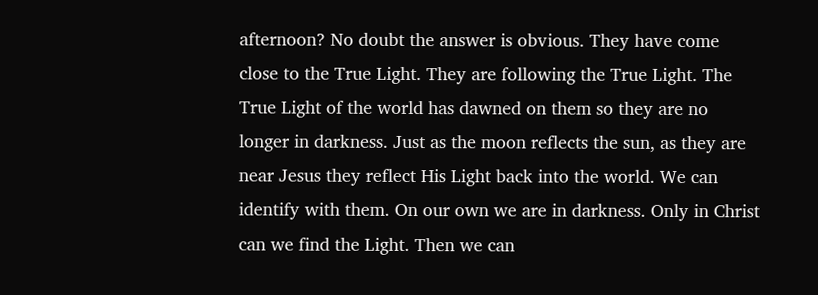afternoon? No doubt the answer is obvious. They have come close to the True Light. They are following the True Light. The True Light of the world has dawned on them so they are no longer in darkness. Just as the moon reflects the sun, as they are near Jesus they reflect His Light back into the world. We can identify with them. On our own we are in darkness. Only in Christ can we find the Light. Then we can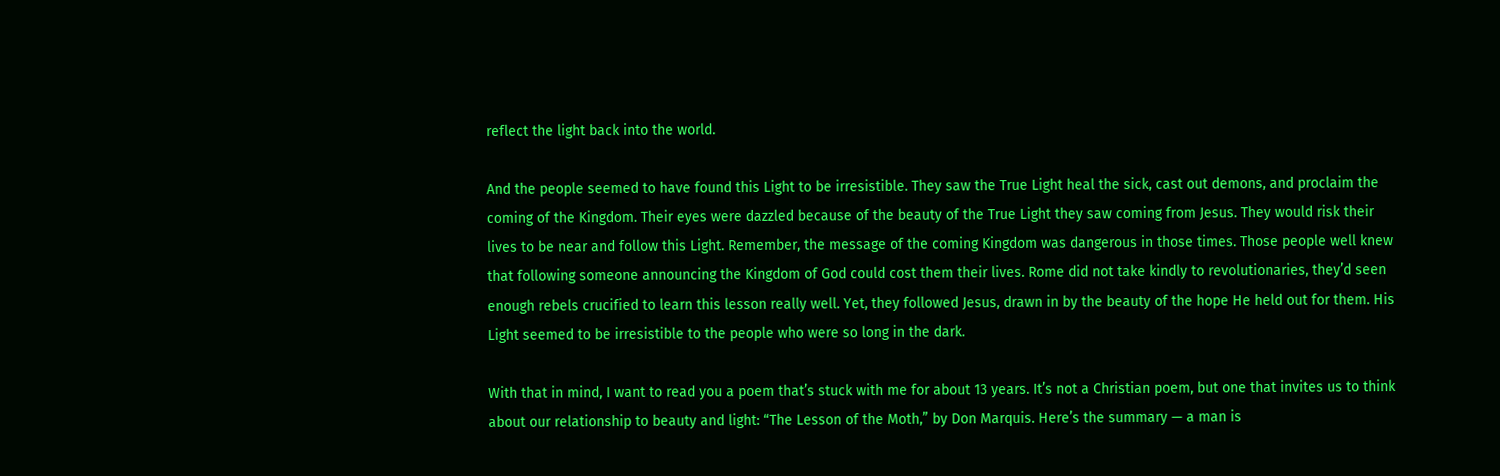reflect the light back into the world.

And the people seemed to have found this Light to be irresistible. They saw the True Light heal the sick, cast out demons, and proclaim the coming of the Kingdom. Their eyes were dazzled because of the beauty of the True Light they saw coming from Jesus. They would risk their lives to be near and follow this Light. Remember, the message of the coming Kingdom was dangerous in those times. Those people well knew that following someone announcing the Kingdom of God could cost them their lives. Rome did not take kindly to revolutionaries, they’d seen enough rebels crucified to learn this lesson really well. Yet, they followed Jesus, drawn in by the beauty of the hope He held out for them. His Light seemed to be irresistible to the people who were so long in the dark.

With that in mind, I want to read you a poem that’s stuck with me for about 13 years. It’s not a Christian poem, but one that invites us to think about our relationship to beauty and light: “The Lesson of the Moth,” by Don Marquis. Here’s the summary — a man is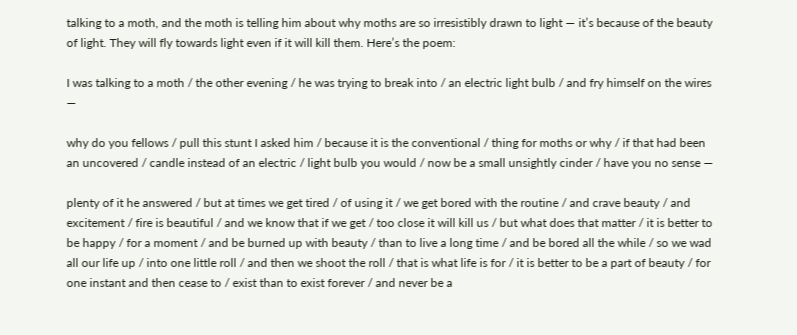talking to a moth, and the moth is telling him about why moths are so irresistibly drawn to light — it’s because of the beauty of light. They will fly towards light even if it will kill them. Here’s the poem:

I was talking to a moth / the other evening / he was trying to break into / an electric light bulb / and fry himself on the wires —

why do you fellows / pull this stunt I asked him / because it is the conventional / thing for moths or why / if that had been an uncovered / candle instead of an electric / light bulb you would / now be a small unsightly cinder / have you no sense —

plenty of it he answered / but at times we get tired / of using it / we get bored with the routine / and crave beauty / and excitement / fire is beautiful / and we know that if we get / too close it will kill us / but what does that matter / it is better to be happy / for a moment / and be burned up with beauty / than to live a long time / and be bored all the while / so we wad all our life up / into one little roll / and then we shoot the roll / that is what life is for / it is better to be a part of beauty / for one instant and then cease to / exist than to exist forever / and never be a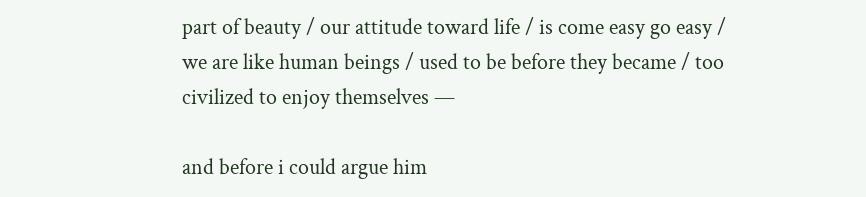part of beauty / our attitude toward life / is come easy go easy / we are like human beings / used to be before they became / too civilized to enjoy themselves —

and before i could argue him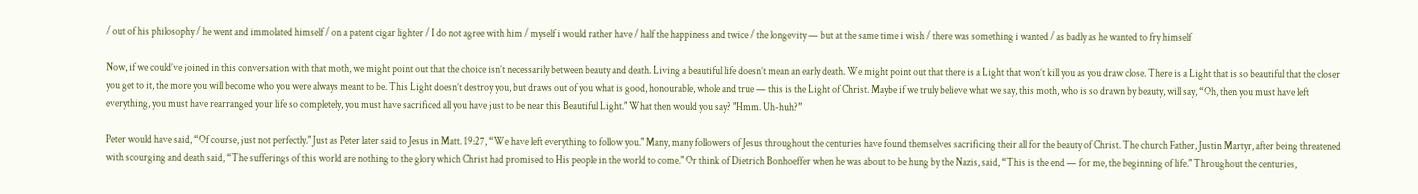/ out of his philosophy / he went and immolated himself / on a patent cigar lighter / I do not agree with him / myself i would rather have / half the happiness and twice / the longevity — but at the same time i wish / there was something i wanted / as badly as he wanted to fry himself

Now, if we could’ve joined in this conversation with that moth, we might point out that the choice isn’t necessarily between beauty and death. Living a beautiful life doesn’t mean an early death. We might point out that there is a Light that won’t kill you as you draw close. There is a Light that is so beautiful that the closer you get to it, the more you will become who you were always meant to be. This Light doesn’t destroy you, but draws out of you what is good, honourable, whole and true — this is the Light of Christ. Maybe if we truly believe what we say, this moth, who is so drawn by beauty, will say, “Oh, then you must have left everything, you must have rearranged your life so completely, you must have sacrificed all you have just to be near this Beautiful Light." What then would you say? "Hmm. Uh-huh?”

Peter would have said, “Of course, just not perfectly." Just as Peter later said to Jesus in Matt. 19:27, “We have left everything to follow you." Many, many followers of Jesus throughout the centuries have found themselves sacrificing their all for the beauty of Christ. The church Father, Justin Martyr, after being threatened with scourging and death said, “The sufferings of this world are nothing to the glory which Christ had promised to His people in the world to come." Or think of Dietrich Bonhoeffer when he was about to be hung by the Nazis, said, “This is the end — for me, the beginning of life." Throughout the centuries,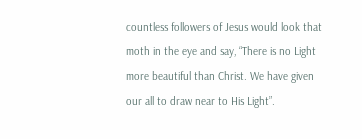countless followers of Jesus would look that moth in the eye and say, “There is no Light more beautiful than Christ. We have given our all to draw near to His Light”.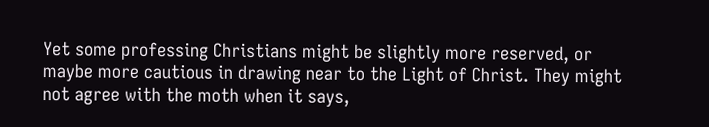Yet some professing Christians might be slightly more reserved, or maybe more cautious in drawing near to the Light of Christ. They might not agree with the moth when it says,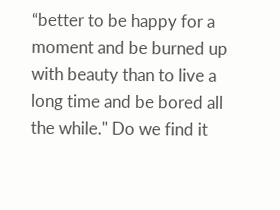“better to be happy for a moment and be burned up with beauty than to live a long time and be bored all the while." Do we find it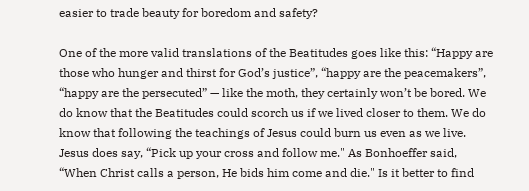easier to trade beauty for boredom and safety?

One of the more valid translations of the Beatitudes goes like this: “Happy are those who hunger and thirst for God’s justice”, “happy are the peacemakers”, “happy are the persecuted” — like the moth, they certainly won’t be bored. We do know that the Beatitudes could scorch us if we lived closer to them. We do know that following the teachings of Jesus could burn us even as we live. Jesus does say, “Pick up your cross and follow me." As Bonhoeffer said, “When Christ calls a person, He bids him come and die." Is it better to find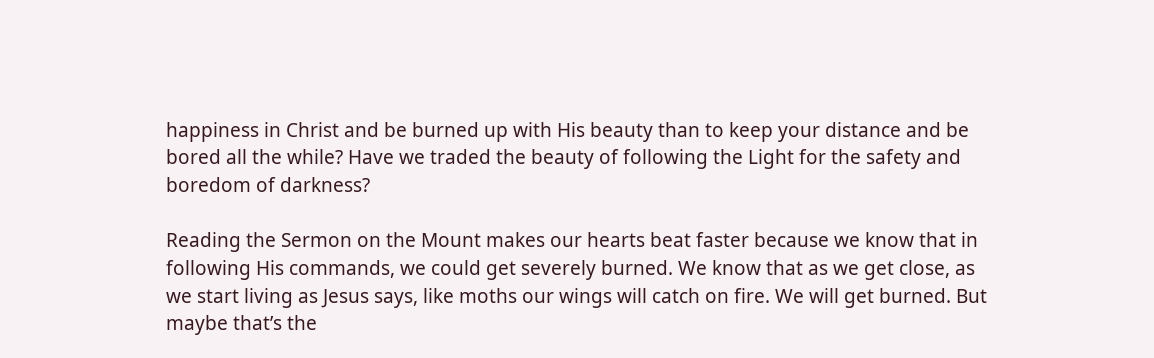happiness in Christ and be burned up with His beauty than to keep your distance and be bored all the while? Have we traded the beauty of following the Light for the safety and boredom of darkness?

Reading the Sermon on the Mount makes our hearts beat faster because we know that in following His commands, we could get severely burned. We know that as we get close, as we start living as Jesus says, like moths our wings will catch on fire. We will get burned. But maybe that’s the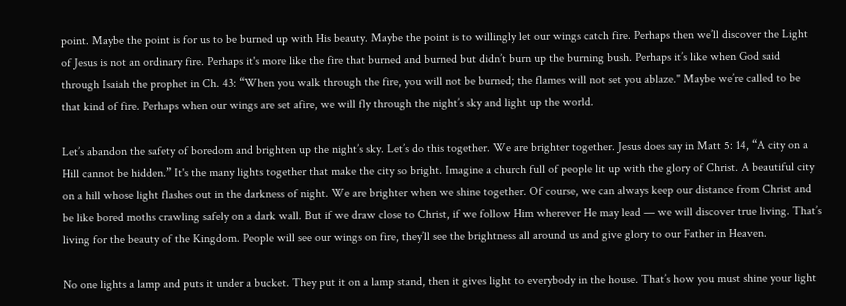point. Maybe the point is for us to be burned up with His beauty. Maybe the point is to willingly let our wings catch fire. Perhaps then we’ll discover the Light of Jesus is not an ordinary fire. Perhaps it's more like the fire that burned and burned but didn’t burn up the burning bush. Perhaps it’s like when God said through Isaiah the prophet in Ch. 43: “When you walk through the fire, you will not be burned; the flames will not set you ablaze." Maybe we’re called to be that kind of fire. Perhaps when our wings are set afire, we will fly through the night’s sky and light up the world.

Let’s abandon the safety of boredom and brighten up the night’s sky. Let’s do this together. We are brighter together. Jesus does say in Matt 5: 14, “A city on a Hill cannot be hidden.” It's the many lights together that make the city so bright. Imagine a church full of people lit up with the glory of Christ. A beautiful city on a hill whose light flashes out in the darkness of night. We are brighter when we shine together. Of course, we can always keep our distance from Christ and be like bored moths crawling safely on a dark wall. But if we draw close to Christ, if we follow Him wherever He may lead — we will discover true living. That’s living for the beauty of the Kingdom. People will see our wings on fire, they’ll see the brightness all around us and give glory to our Father in Heaven.

No one lights a lamp and puts it under a bucket. They put it on a lamp stand, then it gives light to everybody in the house. That’s how you must shine your light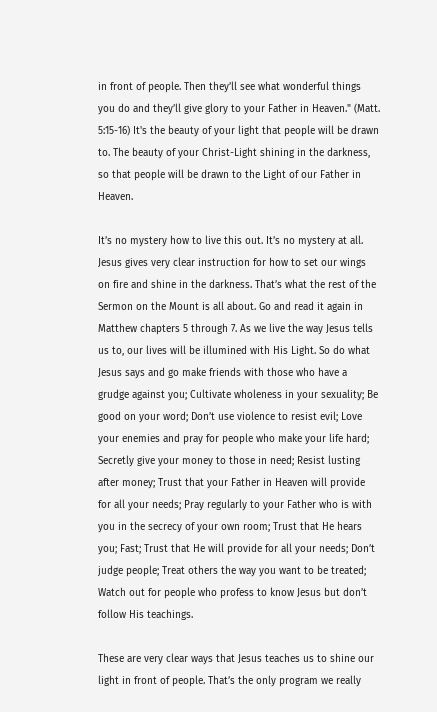in front of people. Then they’ll see what wonderful things you do and they’ll give glory to your Father in Heaven." (Matt. 5:15-16) It's the beauty of your light that people will be drawn to. The beauty of your Christ-Light shining in the darkness, so that people will be drawn to the Light of our Father in Heaven.

It’s no mystery how to live this out. It’s no mystery at all. Jesus gives very clear instruction for how to set our wings on fire and shine in the darkness. That’s what the rest of the Sermon on the Mount is all about. Go and read it again in Matthew chapters 5 through 7. As we live the way Jesus tells us to, our lives will be illumined with His Light. So do what Jesus says and go make friends with those who have a grudge against you; Cultivate wholeness in your sexuality; Be good on your word; Don’t use violence to resist evil; Love your enemies and pray for people who make your life hard; Secretly give your money to those in need; Resist lusting after money; Trust that your Father in Heaven will provide for all your needs; Pray regularly to your Father who is with you in the secrecy of your own room; Trust that He hears you; Fast; Trust that He will provide for all your needs; Don’t judge people; Treat others the way you want to be treated; Watch out for people who profess to know Jesus but don’t follow His teachings.

These are very clear ways that Jesus teaches us to shine our light in front of people. That’s the only program we really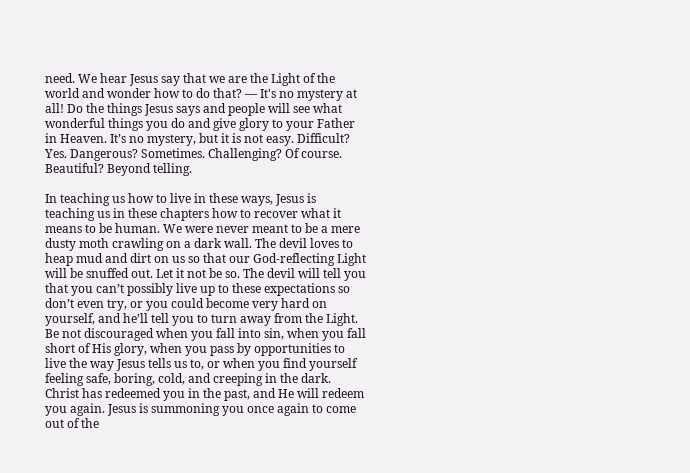need. We hear Jesus say that we are the Light of the world and wonder how to do that? — It's no mystery at all! Do the things Jesus says and people will see what wonderful things you do and give glory to your Father in Heaven. It’s no mystery, but it is not easy. Difficult? Yes. Dangerous? Sometimes. Challenging? Of course. Beautiful? Beyond telling.

In teaching us how to live in these ways, Jesus is teaching us in these chapters how to recover what it means to be human. We were never meant to be a mere dusty moth crawling on a dark wall. The devil loves to heap mud and dirt on us so that our God-reflecting Light will be snuffed out. Let it not be so. The devil will tell you that you can’t possibly live up to these expectations so don’t even try, or you could become very hard on yourself, and he’ll tell you to turn away from the Light. Be not discouraged when you fall into sin, when you fall short of His glory, when you pass by opportunities to live the way Jesus tells us to, or when you find yourself feeling safe, boring, cold, and creeping in the dark. Christ has redeemed you in the past, and He will redeem you again. Jesus is summoning you once again to come out of the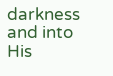darkness and into His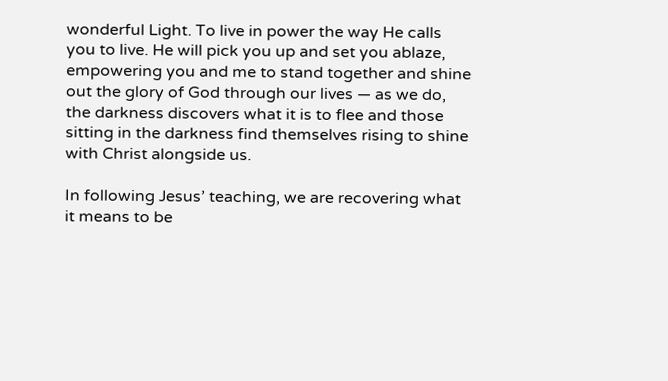wonderful Light. To live in power the way He calls you to live. He will pick you up and set you ablaze, empowering you and me to stand together and shine out the glory of God through our lives — as we do, the darkness discovers what it is to flee and those sitting in the darkness find themselves rising to shine with Christ alongside us.

In following Jesus’ teaching, we are recovering what it means to be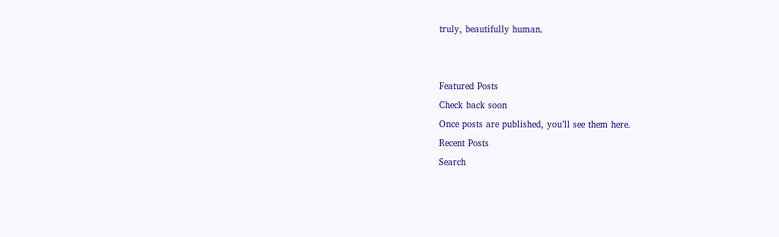truly, beautifully human.


Featured Posts
Check back soon
Once posts are published, you’ll see them here.
Recent Posts
Search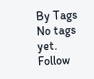By Tags
No tags yet.
Follow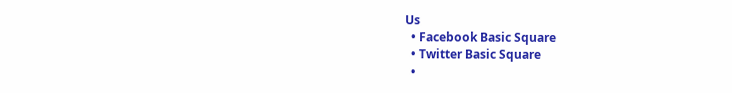Us
  • Facebook Basic Square
  • Twitter Basic Square
  •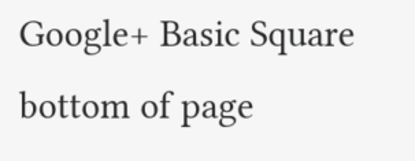Google+ Basic Square
bottom of page